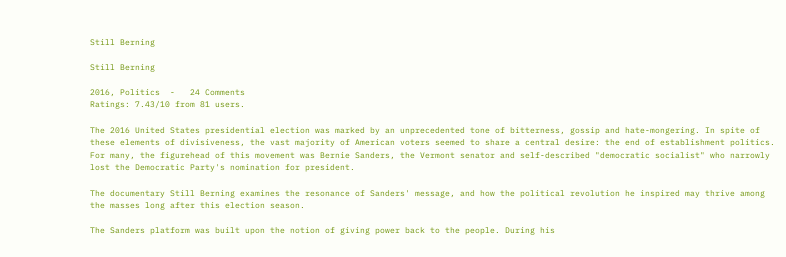Still Berning

Still Berning

2016, Politics  -   24 Comments
Ratings: 7.43/10 from 81 users.

The 2016 United States presidential election was marked by an unprecedented tone of bitterness, gossip and hate-mongering. In spite of these elements of divisiveness, the vast majority of American voters seemed to share a central desire: the end of establishment politics. For many, the figurehead of this movement was Bernie Sanders, the Vermont senator and self-described "democratic socialist" who narrowly lost the Democratic Party's nomination for president.

The documentary Still Berning examines the resonance of Sanders' message, and how the political revolution he inspired may thrive among the masses long after this election season.

The Sanders platform was built upon the notion of giving power back to the people. During his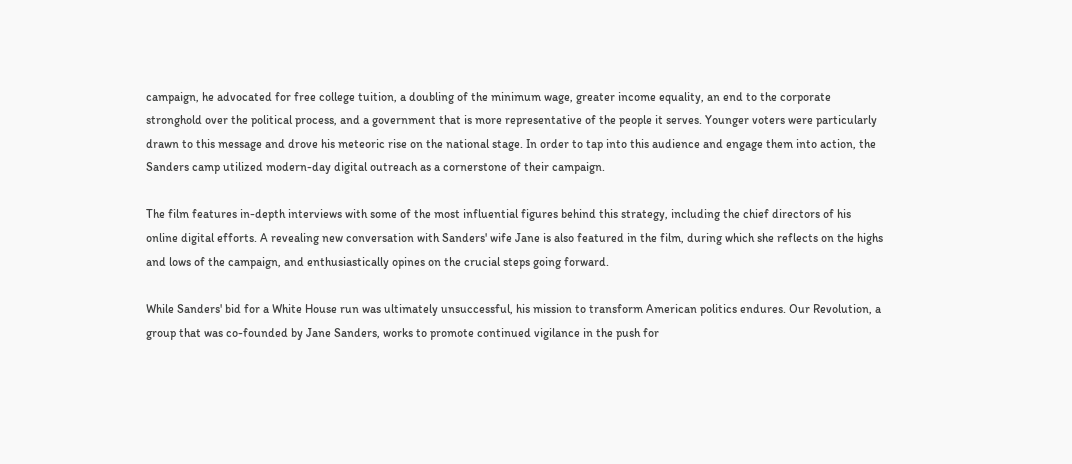campaign, he advocated for free college tuition, a doubling of the minimum wage, greater income equality, an end to the corporate stronghold over the political process, and a government that is more representative of the people it serves. Younger voters were particularly drawn to this message and drove his meteoric rise on the national stage. In order to tap into this audience and engage them into action, the Sanders camp utilized modern-day digital outreach as a cornerstone of their campaign.

The film features in-depth interviews with some of the most influential figures behind this strategy, including the chief directors of his online digital efforts. A revealing new conversation with Sanders' wife Jane is also featured in the film, during which she reflects on the highs and lows of the campaign, and enthusiastically opines on the crucial steps going forward.

While Sanders' bid for a White House run was ultimately unsuccessful, his mission to transform American politics endures. Our Revolution, a group that was co-founded by Jane Sanders, works to promote continued vigilance in the push for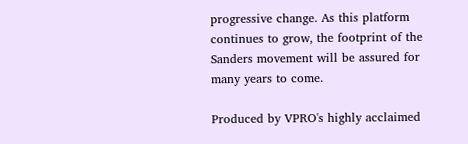progressive change. As this platform continues to grow, the footprint of the Sanders movement will be assured for many years to come.

Produced by VPRO's highly acclaimed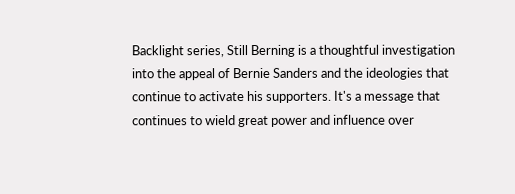Backlight series, Still Berning is a thoughtful investigation into the appeal of Bernie Sanders and the ideologies that continue to activate his supporters. It's a message that continues to wield great power and influence over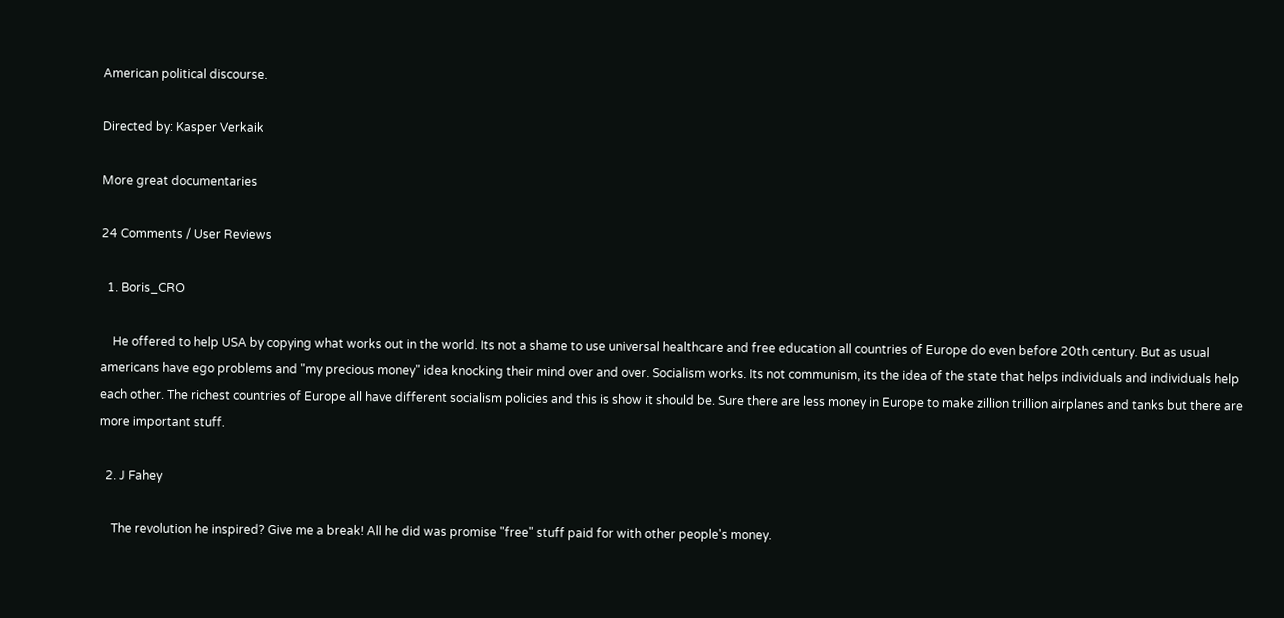American political discourse.

Directed by: Kasper Verkaik

More great documentaries

24 Comments / User Reviews

  1. Boris_CRO

    He offered to help USA by copying what works out in the world. Its not a shame to use universal healthcare and free education all countries of Europe do even before 20th century. But as usual americans have ego problems and "my precious money" idea knocking their mind over and over. Socialism works. Its not communism, its the idea of the state that helps individuals and individuals help each other. The richest countries of Europe all have different socialism policies and this is show it should be. Sure there are less money in Europe to make zillion trillion airplanes and tanks but there are more important stuff.

  2. J Fahey

    The revolution he inspired? Give me a break! All he did was promise "free" stuff paid for with other people's money.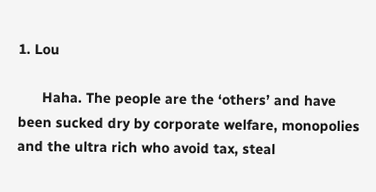1. Lou

      Haha. The people are the ‘others’ and have been sucked dry by corporate welfare, monopolies and the ultra rich who avoid tax, steal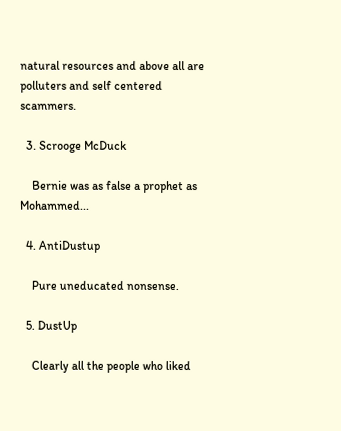natural resources and above all are polluters and self centered scammers.

  3. Scrooge McDuck

    Bernie was as false a prophet as Mohammed...

  4. AntiDustup

    Pure uneducated nonsense.

  5. DustUp

    Clearly all the people who liked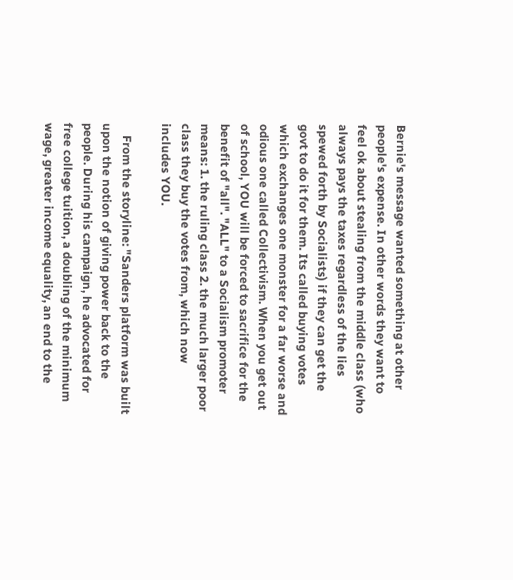Bernie's message wanted something at other people's expense. In other words they want to feel ok about stealing from the middle class (who always pays the taxes regardless of the lies spewed forth by Socialists) if they can get the govt to do it for them. Its called buying votes which exchanges one monster for a far worse and odious one called Collectivism. When you get out of school, YOU will be forced to sacrifice for the benefit of "all". "ALL" to a Socialism promoter means: 1. the ruling class 2. the much larger poor class they buy the votes from, which now includes YOU.

    From the storyline: "Sanders platform was built upon the notion of giving power back to the people. During his campaign, he advocated for free college tuition, a doubling of the minimum wage, greater income equality, an end to the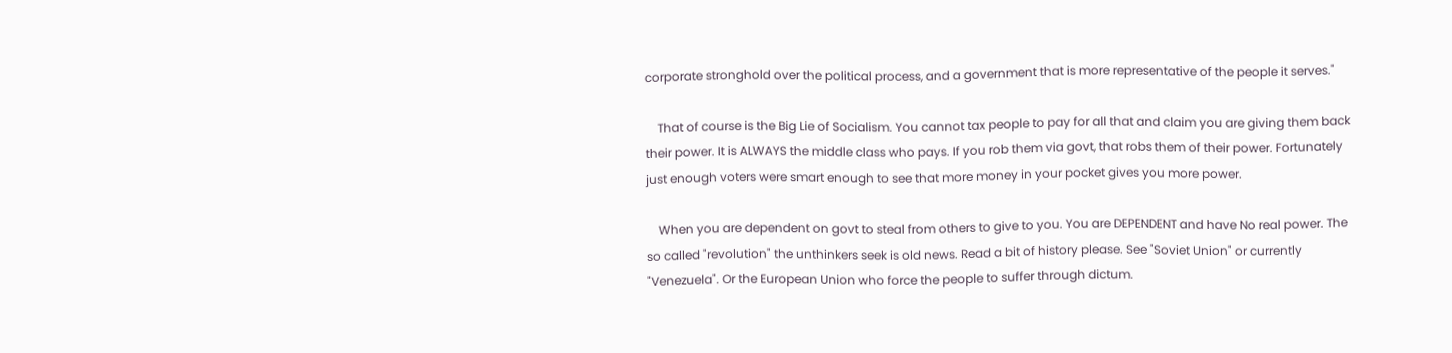corporate stronghold over the political process, and a government that is more representative of the people it serves."

    That of course is the Big Lie of Socialism. You cannot tax people to pay for all that and claim you are giving them back their power. It is ALWAYS the middle class who pays. If you rob them via govt, that robs them of their power. Fortunately just enough voters were smart enough to see that more money in your pocket gives you more power.

    When you are dependent on govt to steal from others to give to you. You are DEPENDENT and have No real power. The so called "revolution" the unthinkers seek is old news. Read a bit of history please. See "Soviet Union" or currently "Venezuela". Or the European Union who force the people to suffer through dictum.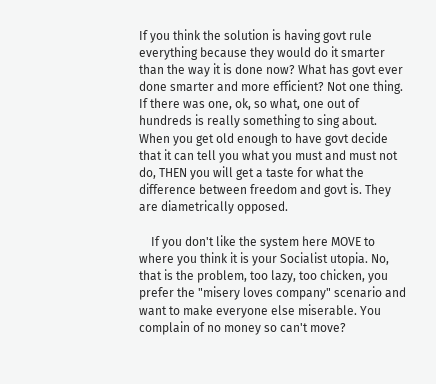If you think the solution is having govt rule everything because they would do it smarter than the way it is done now? What has govt ever done smarter and more efficient? Not one thing. If there was one, ok, so what, one out of hundreds is really something to sing about. When you get old enough to have govt decide that it can tell you what you must and must not do, THEN you will get a taste for what the difference between freedom and govt is. They are diametrically opposed.

    If you don't like the system here MOVE to where you think it is your Socialist utopia. No, that is the problem, too lazy, too chicken, you prefer the "misery loves company" scenario and want to make everyone else miserable. You complain of no money so can't move?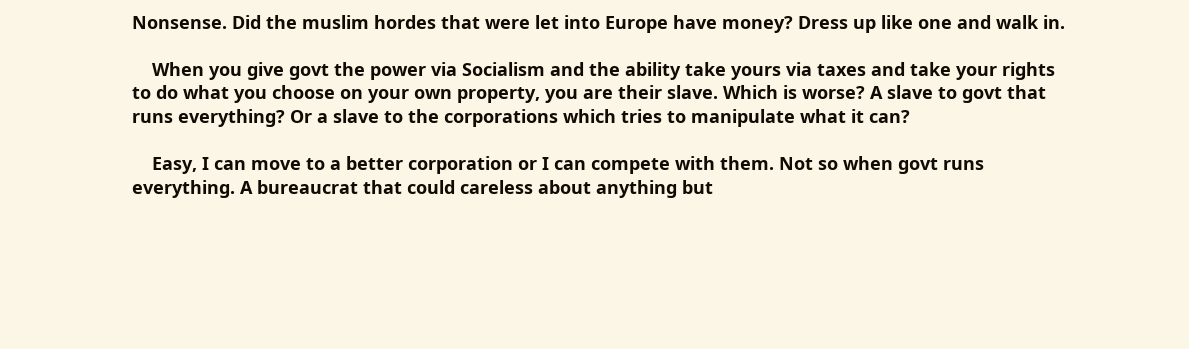Nonsense. Did the muslim hordes that were let into Europe have money? Dress up like one and walk in.

    When you give govt the power via Socialism and the ability take yours via taxes and take your rights to do what you choose on your own property, you are their slave. Which is worse? A slave to govt that runs everything? Or a slave to the corporations which tries to manipulate what it can?

    Easy, I can move to a better corporation or I can compete with them. Not so when govt runs everything. A bureaucrat that could careless about anything but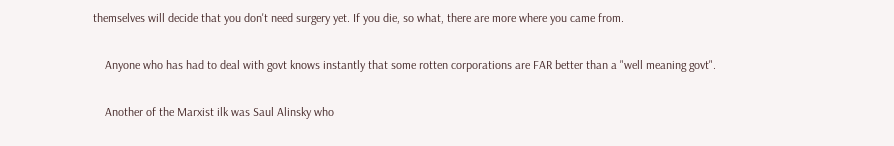themselves will decide that you don't need surgery yet. If you die, so what, there are more where you came from.

    Anyone who has had to deal with govt knows instantly that some rotten corporations are FAR better than a "well meaning govt".

    Another of the Marxist ilk was Saul Alinsky who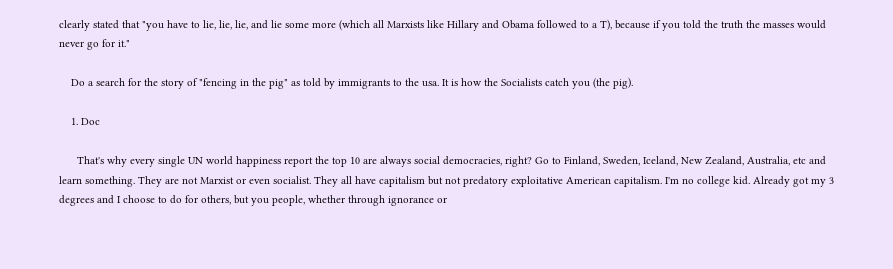clearly stated that "you have to lie, lie, lie, and lie some more (which all Marxists like Hillary and Obama followed to a T), because if you told the truth the masses would never go for it."

    Do a search for the story of "fencing in the pig" as told by immigrants to the usa. It is how the Socialists catch you (the pig).

    1. Doc

      That's why every single UN world happiness report the top 10 are always social democracies, right? Go to Finland, Sweden, Iceland, New Zealand, Australia, etc and learn something. They are not Marxist or even socialist. They all have capitalism but not predatory exploitative American capitalism. I'm no college kid. Already got my 3 degrees and I choose to do for others, but you people, whether through ignorance or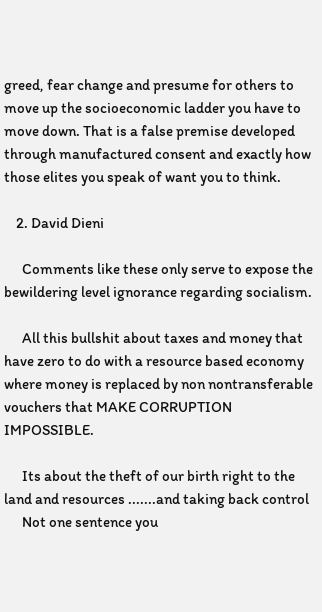greed, fear change and presume for others to move up the socioeconomic ladder you have to move down. That is a false premise developed through manufactured consent and exactly how those elites you speak of want you to think.

    2. David Dieni

      Comments like these only serve to expose the bewildering level ignorance regarding socialism.

      All this bullshit about taxes and money that have zero to do with a resource based economy where money is replaced by non nontransferable vouchers that MAKE CORRUPTION IMPOSSIBLE.

      Its about the theft of our birth right to the land and resources .......and taking back control
      Not one sentence you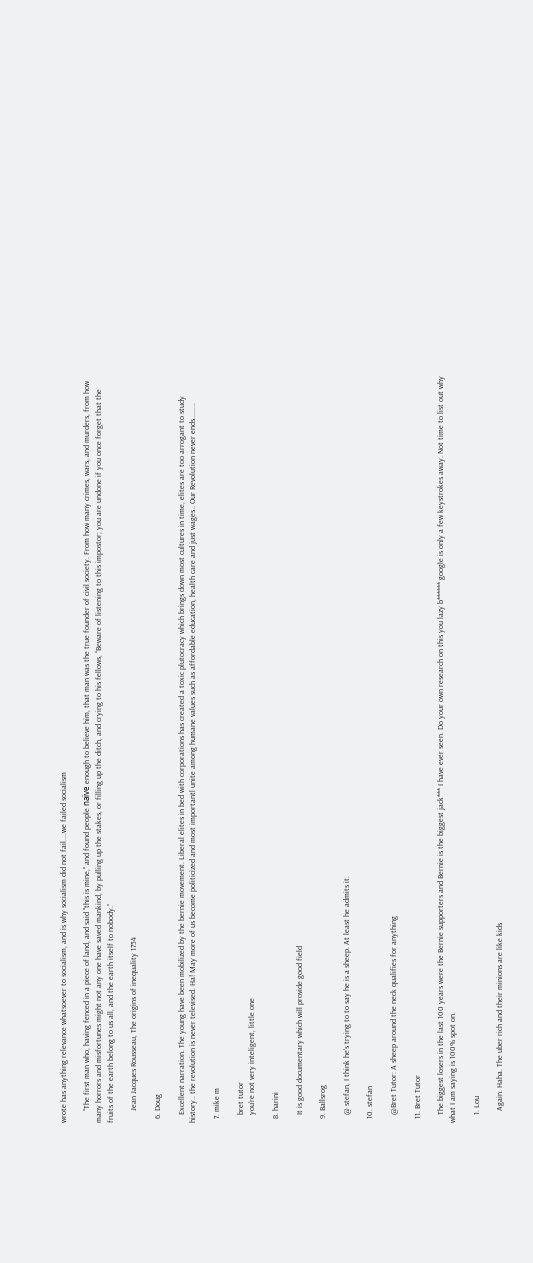wrote has anything relevance whatsoever to socialism, and is why socialism did not fail....we failed socialism

      “The first man who, having fenced in a piece of land, and said "this is mine," and found people naïve enough to believe him, that man was the true founder of civil society. From how many crimes, wars, and murders, from how many horrors and misfortunes might not any one have saved mankind, by pulling up the stakes, or filling up the ditch, and crying to his fellows, “Beware of listening to this impostor; you are undone if you once forget that the fruits of the earth belong to us all, and the earth itself to nobody.”

      Jean Jacques Rousseau, The origins of inequality 1754

  6. Doug

    Excellent narration. The young have been mobilized by the bernie movement. Liberal elites in bed with corporations has created a toxic plutocracy which brings down most cultures in time, elites are too arrogant to study history.. the revolution is never televised. Ha! May more of us become politicized and most importantl unite among humane values such as affordable education, health care and just wages.. Our Revolution never ends........

  7. mike m

    bret tutor
    you're not very inteligent, little one

  8. harini

    It is good documentary which will provide good field

  9. Ballsrog

    @ stefan, I think he's trying to to say he is a sheep. At least he admits it.

  10. stefan

    @Bret Tutor: A sheep around the neck qualifies for anything

  11. Bret Tutor

    The biggest losers in the last 100 years were the Bernie supporters and Bernie is the biggest jack*** I have ever seen. Do your own research on this you lazy b****** google is only a few keystrokes away. Not time to list out why what I am saying is 100% spot on.

    1. Lou

      Again. Haha. The uber rich and their minions are like kids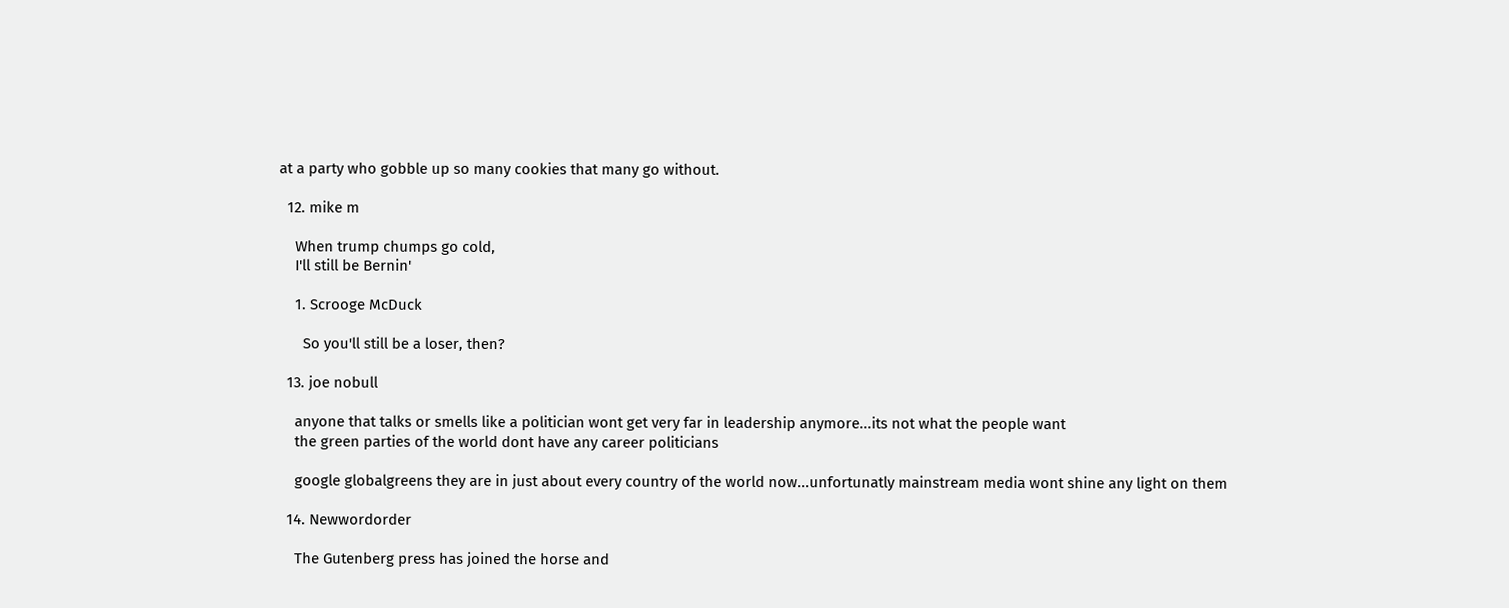at a party who gobble up so many cookies that many go without.

  12. mike m

    When trump chumps go cold,
    I'll still be Bernin'

    1. Scrooge McDuck

      So you'll still be a loser, then?

  13. joe nobull

    anyone that talks or smells like a politician wont get very far in leadership anymore...its not what the people want
    the green parties of the world dont have any career politicians

    google globalgreens they are in just about every country of the world now...unfortunatly mainstream media wont shine any light on them

  14. Newwordorder

    The Gutenberg press has joined the horse and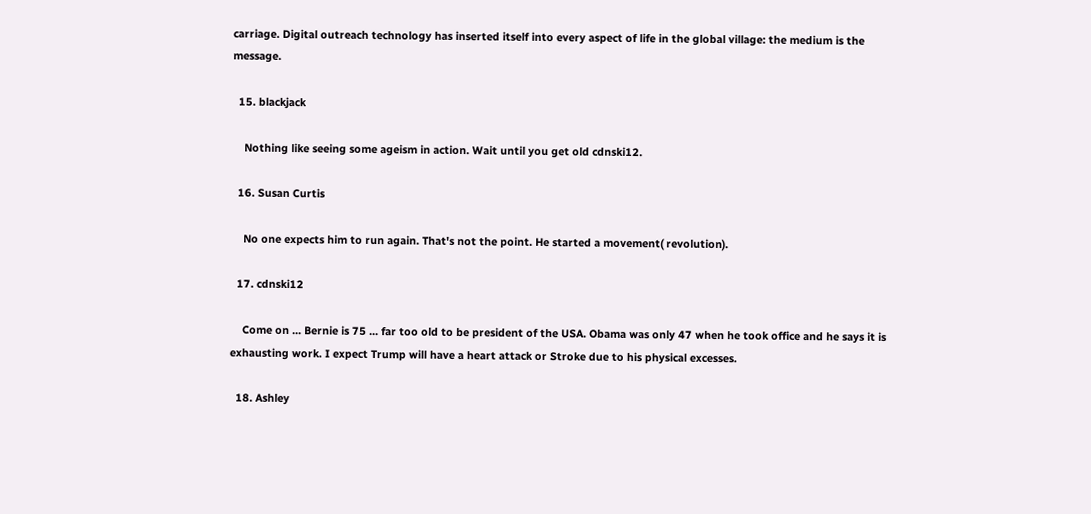carriage. Digital outreach technology has inserted itself into every aspect of life in the global village: the medium is the message.

  15. blackjack

    Nothing like seeing some ageism in action. Wait until you get old cdnski12.

  16. Susan Curtis

    No one expects him to run again. That's not the point. He started a movement( revolution).

  17. cdnski12

    Come on ... Bernie is 75 ... far too old to be president of the USA. Obama was only 47 when he took office and he says it is exhausting work. I expect Trump will have a heart attack or Stroke due to his physical excesses.

  18. Ashley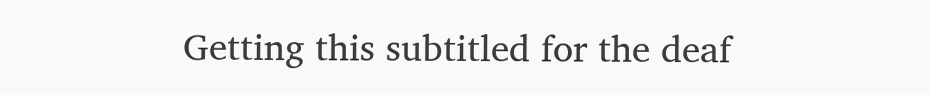Getting this subtitled for the deaf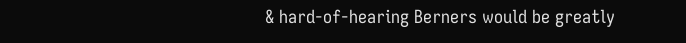& hard-of-hearing Berners would be greatly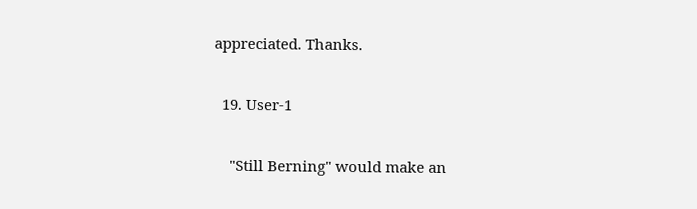appreciated. Thanks.

  19. User-1

    "Still Berning" would make an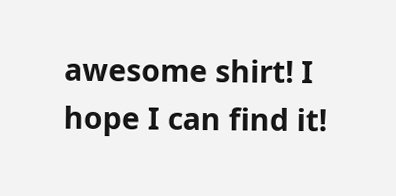awesome shirt! I hope I can find it!